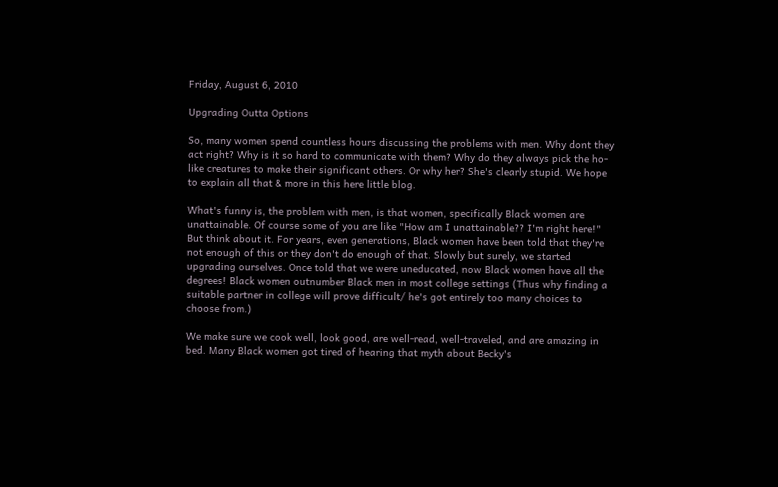Friday, August 6, 2010

Upgrading Outta Options

So, many women spend countless hours discussing the problems with men. Why dont they act right? Why is it so hard to communicate with them? Why do they always pick the ho-like creatures to make their significant others. Or why her? She's clearly stupid. We hope to explain all that & more in this here little blog.

What's funny is, the problem with men, is that women, specifically Black women are unattainable. Of course some of you are like "How am I unattainable?? I'm right here!" But think about it. For years, even generations, Black women have been told that they're not enough of this or they don't do enough of that. Slowly but surely, we started upgrading ourselves. Once told that we were uneducated, now Black women have all the degrees! Black women outnumber Black men in most college settings (Thus why finding a suitable partner in college will prove difficult/ he's got entirely too many choices to choose from.)

We make sure we cook well, look good, are well-read, well-traveled, and are amazing in bed. Many Black women got tired of hearing that myth about Becky's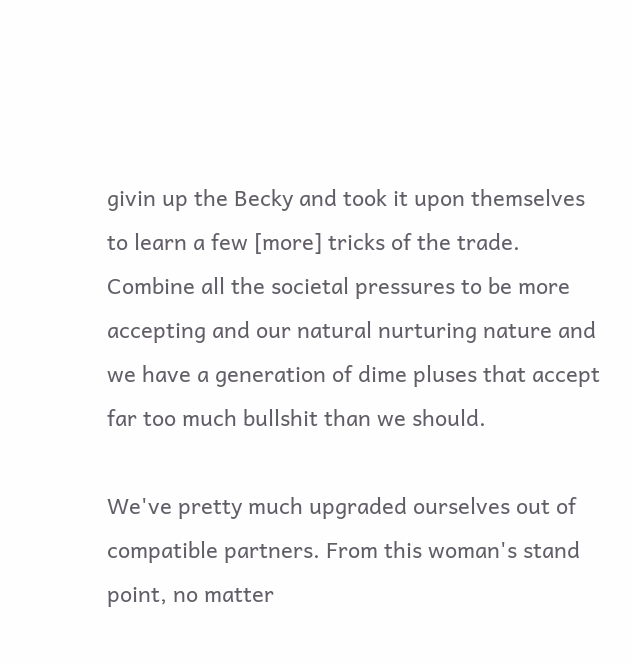givin up the Becky and took it upon themselves to learn a few [more] tricks of the trade. Combine all the societal pressures to be more accepting and our natural nurturing nature and we have a generation of dime pluses that accept far too much bullshit than we should.

We've pretty much upgraded ourselves out of compatible partners. From this woman's stand point, no matter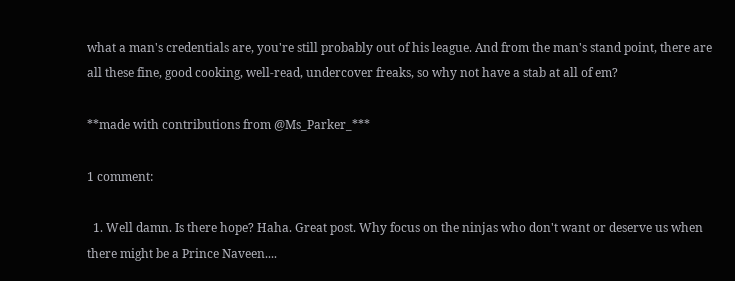what a man's credentials are, you're still probably out of his league. And from the man's stand point, there are all these fine, good cooking, well-read, undercover freaks, so why not have a stab at all of em?

**made with contributions from @Ms_Parker_***

1 comment:

  1. Well damn. Is there hope? Haha. Great post. Why focus on the ninjas who don't want or deserve us when there might be a Prince Naveen....